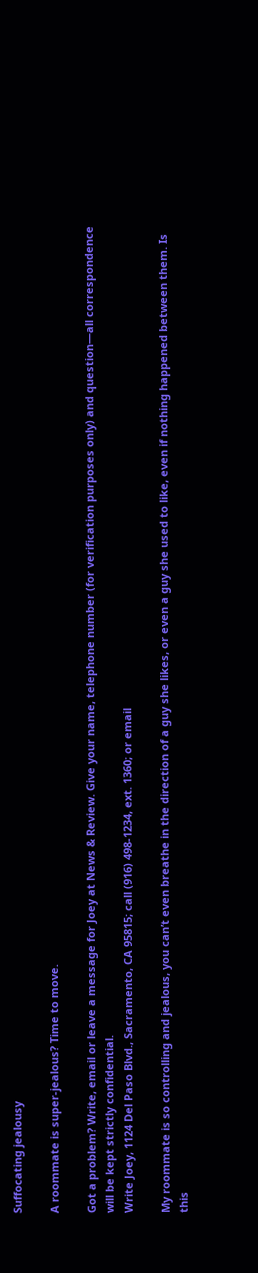Suffocating jealousy

A roommate is super-jealous? Time to move.

Got a problem? Write, email or leave a message for Joey at News & Review. Give your name, telephone number (for verification purposes only) and question—all correspondence will be kept strictly confidential.
Write Joey, 1124 Del Paso Blvd., Sacramento, CA 95815; call (916) 498-1234, ext. 1360; or email

My roommate is so controlling and jealous, you can’t even breathe in the direction of a guy she likes, or even a guy she used to like, even if nothing happened between them. Is this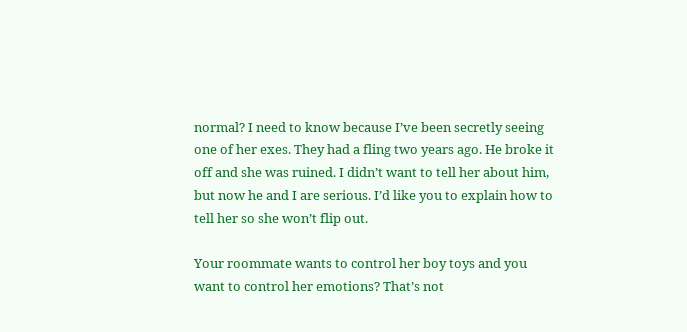normal? I need to know because I’ve been secretly seeing one of her exes. They had a fling two years ago. He broke it off and she was ruined. I didn’t want to tell her about him, but now he and I are serious. I’d like you to explain how to tell her so she won’t flip out.

Your roommate wants to control her boy toys and you want to control her emotions? That’s not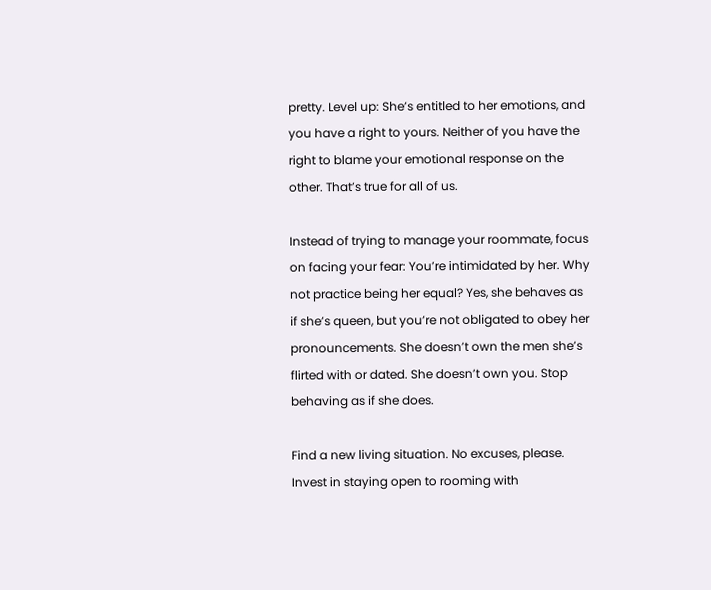pretty. Level up: She’s entitled to her emotions, and you have a right to yours. Neither of you have the right to blame your emotional response on the other. That’s true for all of us.

Instead of trying to manage your roommate, focus on facing your fear: You’re intimidated by her. Why not practice being her equal? Yes, she behaves as if she’s queen, but you’re not obligated to obey her pronouncements. She doesn’t own the men she’s flirted with or dated. She doesn’t own you. Stop behaving as if she does.

Find a new living situation. No excuses, please. Invest in staying open to rooming with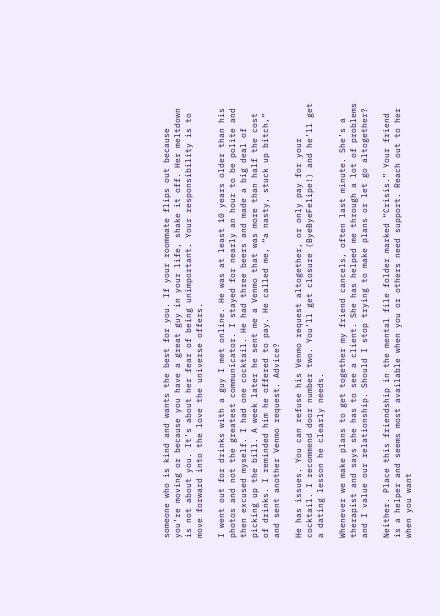someone who is kind and wants the best for you. If your roommate flips out because you’re moving or because you have a great guy in your life, shake it off. Her meltdown is not about you. It’s about her fear of being unimportant. Your responsibility is to move forward into the love the universe offers.

I went out for drinks with a guy I met online. He was at least 10 years older than his photos and not the greatest communicator. I stayed for nearly an hour to be polite and then excused myself. I had one cocktail. He had three beers and made a big deal of picking up the bill. A week later he sent me a Venmo that was more than half the cost of drinks. I reminded him he offered to pay. He called me, “a nasty, stuck up bitch,” and sent another Venmo request. Advice?

He has issues. You can refuse his Venmo request altogether, or only pay for your cocktail. I recommend door number two. You’ll get closure (ByeByeFelipe!) and he’ll get a dating lesson he clearly needs.

Whenever we make plans to get together my friend cancels, often last minute. She’s a therapist and says she has to see a client. She has helped me through a lot of problems and I value our relationship. Should I stop trying to make plans or let go altogether?

Neither. Place this friendship in the mental file folder marked “Crisis.” Your friend is a helper and seems most available when you or others need support. Reach out to her when you want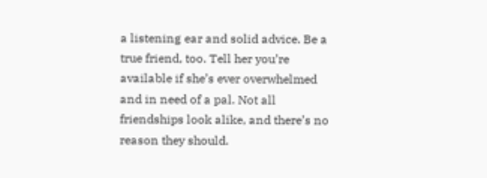a listening ear and solid advice. Be a true friend, too. Tell her you’re available if she’s ever overwhelmed and in need of a pal. Not all friendships look alike, and there’s no reason they should.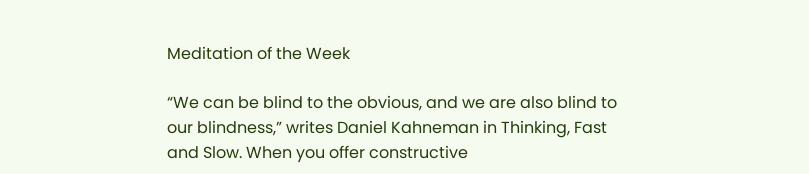Meditation of the Week

“We can be blind to the obvious, and we are also blind to our blindness,” writes Daniel Kahneman in Thinking, Fast and Slow. When you offer constructive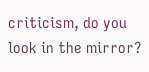criticism, do you look in the mirror?